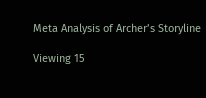Meta Analysis of Archer’s Storyline

Viewing 15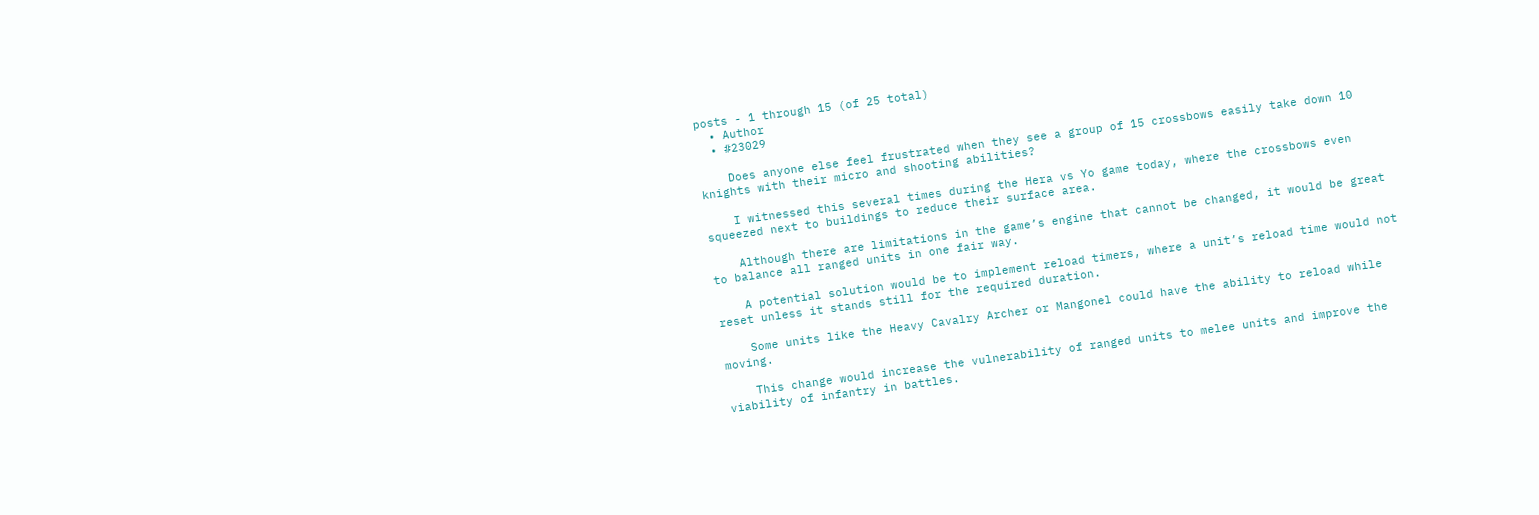posts - 1 through 15 (of 25 total)
  • Author
  • #23029

    Does anyone else feel frustrated when they see a group of 15 crossbows easily take down 10 knights with their micro and shooting abilities?

    I witnessed this several times during the Hera vs Yo game today, where the crossbows even squeezed next to buildings to reduce their surface area.

    Although there are limitations in the game’s engine that cannot be changed, it would be great to balance all ranged units in one fair way.

    A potential solution would be to implement reload timers, where a unit’s reload time would not reset unless it stands still for the required duration.

    Some units like the Heavy Cavalry Archer or Mangonel could have the ability to reload while moving.

    This change would increase the vulnerability of ranged units to melee units and improve the viability of infantry in battles.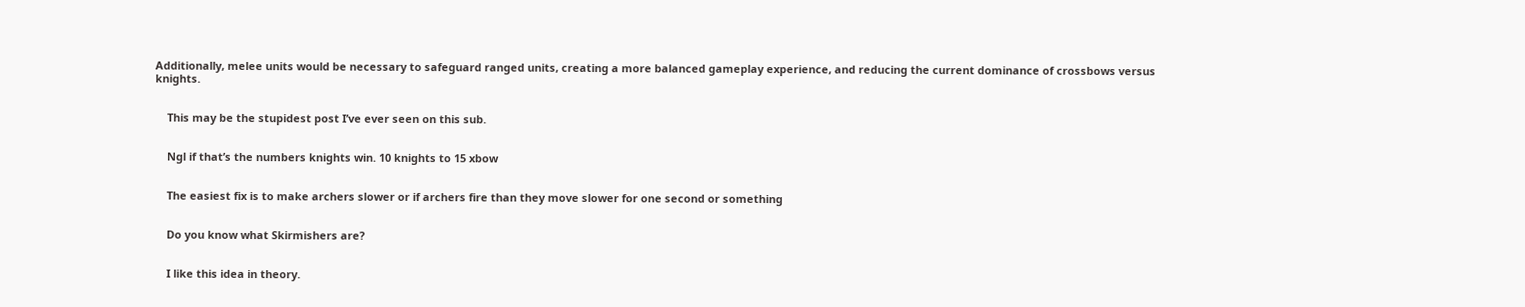Additionally, melee units would be necessary to safeguard ranged units, creating a more balanced gameplay experience, and reducing the current dominance of crossbows versus knights.


    This may be the stupidest post I’ve ever seen on this sub.


    Ngl if that’s the numbers knights win. 10 knights to 15 xbow


    The easiest fix is to make archers slower or if archers fire than they move slower for one second or something


    Do you know what Skirmishers are?


    I like this idea in theory.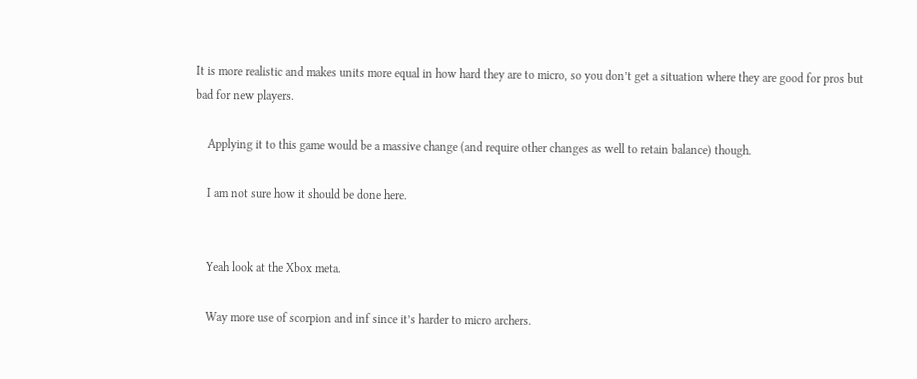It is more realistic and makes units more equal in how hard they are to micro, so you don’t get a situation where they are good for pros but bad for new players.

    Applying it to this game would be a massive change (and require other changes as well to retain balance) though.

    I am not sure how it should be done here.


    Yeah look at the Xbox meta.

    Way more use of scorpion and inf since it’s harder to micro archers.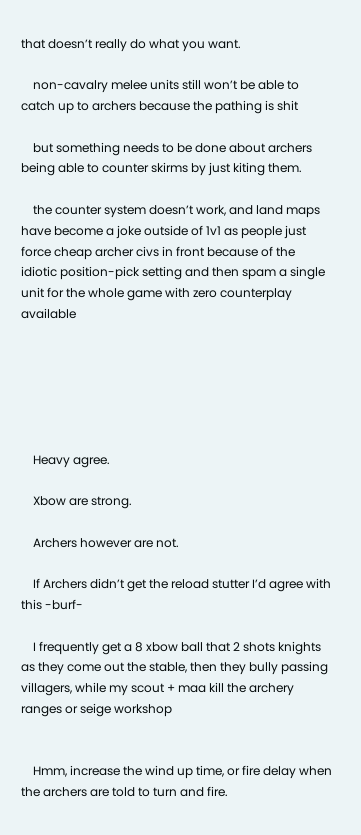that doesn’t really do what you want.

    non-cavalry melee units still won’t be able to catch up to archers because the pathing is shit

    but something needs to be done about archers being able to counter skirms by just kiting them.

    the counter system doesn’t work, and land maps have become a joke outside of 1v1 as people just force cheap archer civs in front because of the idiotic position-pick setting and then spam a single unit for the whole game with zero counterplay available






    Heavy agree.

    Xbow are strong.

    Archers however are not.

    If Archers didn’t get the reload stutter I’d agree with this -burf-

    I frequently get a 8 xbow ball that 2 shots knights as they come out the stable, then they bully passing villagers, while my scout + maa kill the archery ranges or seige workshop


    Hmm, increase the wind up time, or fire delay when the archers are told to turn and fire.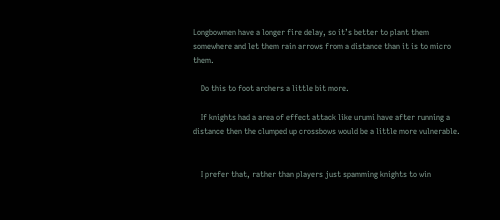Longbowmen have a longer fire delay, so it’s better to plant them somewhere and let them rain arrows from a distance than it is to micro them.

    Do this to foot archers a little bit more.

    If knights had a area of effect attack like urumi have after running a distance then the clumped up crossbows would be a little more vulnerable.


    I prefer that, rather than players just spamming knights to win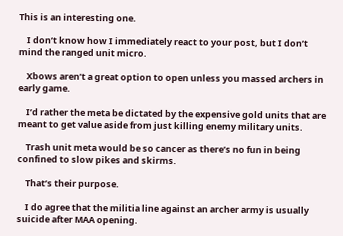This is an interesting one.

    I don’t know how I immediately react to your post, but I don’t mind the ranged unit micro.

    Xbows aren’t a great option to open unless you massed archers in early game.

    I’d rather the meta be dictated by the expensive gold units that are meant to get value aside from just killing enemy military units.

    Trash unit meta would be so cancer as there’s no fun in being confined to slow pikes and skirms.

    That’s their purpose.

    I do agree that the militia line against an archer army is usually suicide after MAA opening.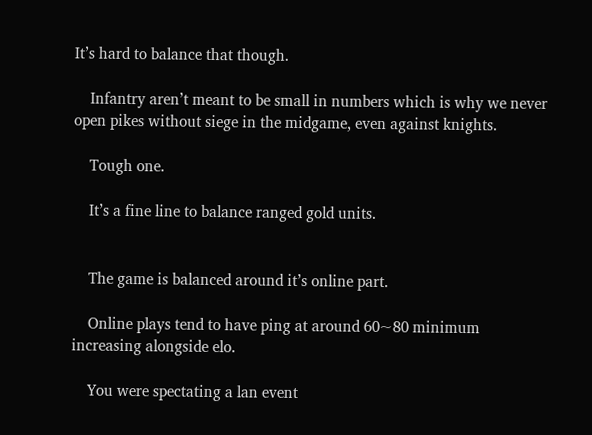It’s hard to balance that though.

    Infantry aren’t meant to be small in numbers which is why we never open pikes without siege in the midgame, even against knights.

    Tough one.

    It’s a fine line to balance ranged gold units.


    The game is balanced around it’s online part.

    Online plays tend to have ping at around 60~80 minimum increasing alongside elo.

    You were spectating a lan event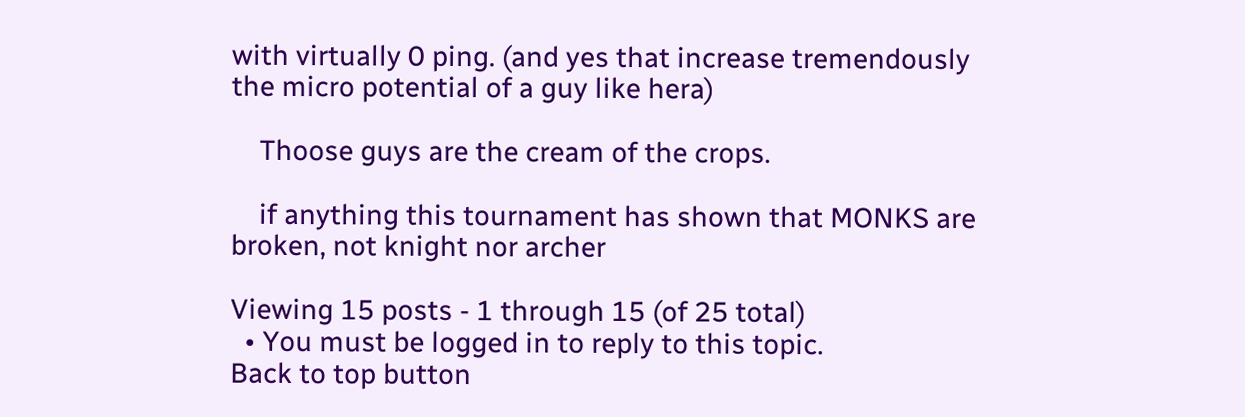with virtually 0 ping. (and yes that increase tremendously the micro potential of a guy like hera)

    Thoose guys are the cream of the crops.

    if anything this tournament has shown that MONKS are broken, not knight nor archer

Viewing 15 posts - 1 through 15 (of 25 total)
  • You must be logged in to reply to this topic.
Back to top button